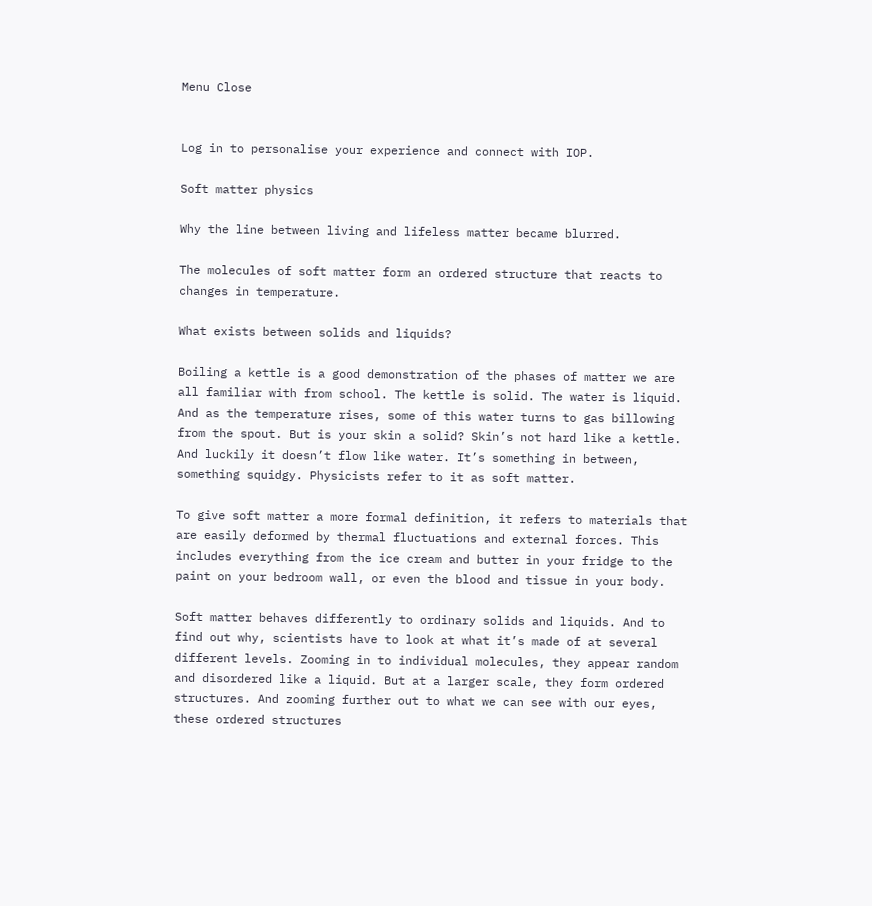Menu Close


Log in to personalise your experience and connect with IOP.

Soft matter physics

Why the line between living and lifeless matter became blurred.

The molecules of soft matter form an ordered structure that reacts to changes in temperature.

What exists between solids and liquids?

Boiling a kettle is a good demonstration of the phases of matter we are all familiar with from school. The kettle is solid. The water is liquid. And as the temperature rises, some of this water turns to gas billowing from the spout. But is your skin a solid? Skin’s not hard like a kettle. And luckily it doesn’t flow like water. It’s something in between, something squidgy. Physicists refer to it as soft matter.

To give soft matter a more formal definition, it refers to materials that are easily deformed by thermal fluctuations and external forces. This includes everything from the ice cream and butter in your fridge to the paint on your bedroom wall, or even the blood and tissue in your body.

Soft matter behaves differently to ordinary solids and liquids. And to find out why, scientists have to look at what it’s made of at several different levels. Zooming in to individual molecules, they appear random and disordered like a liquid. But at a larger scale, they form ordered structures. And zooming further out to what we can see with our eyes, these ordered structures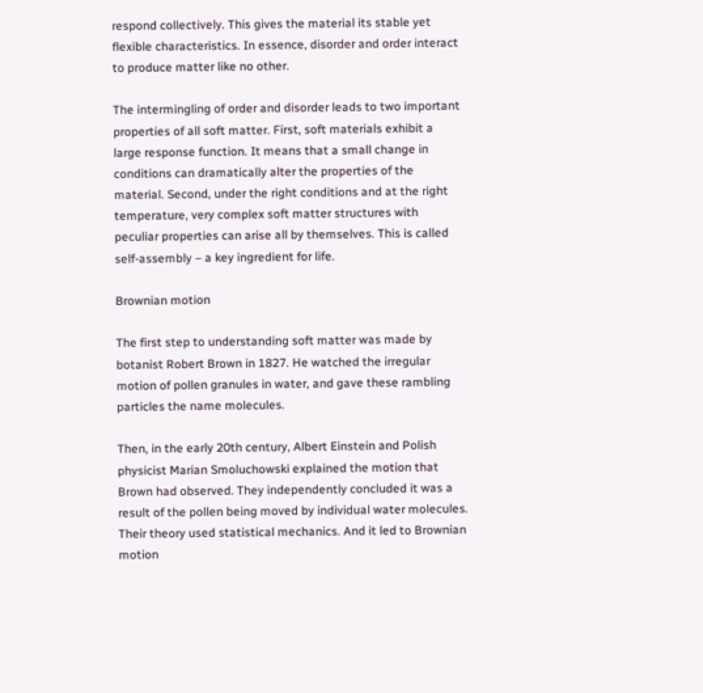respond collectively. This gives the material its stable yet flexible characteristics. In essence, disorder and order interact to produce matter like no other.

The intermingling of order and disorder leads to two important properties of all soft matter. First, soft materials exhibit a large response function. It means that a small change in conditions can dramatically alter the properties of the material. Second, under the right conditions and at the right temperature, very complex soft matter structures with peculiar properties can arise all by themselves. This is called self-assembly – a key ingredient for life.

Brownian motion

The first step to understanding soft matter was made by botanist Robert Brown in 1827. He watched the irregular motion of pollen granules in water, and gave these rambling particles the name molecules.

Then, in the early 20th century, Albert Einstein and Polish physicist Marian Smoluchowski explained the motion that Brown had observed. They independently concluded it was a result of the pollen being moved by individual water molecules. Their theory used statistical mechanics. And it led to Brownian motion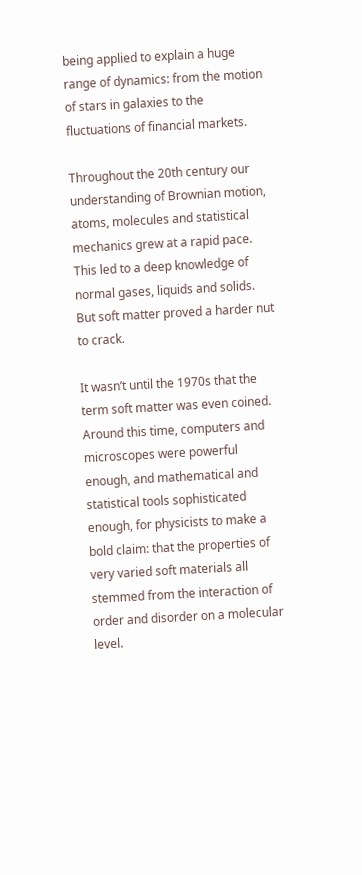being applied to explain a huge range of dynamics: from the motion of stars in galaxies to the fluctuations of financial markets.

Throughout the 20th century our understanding of Brownian motion, atoms, molecules and statistical mechanics grew at a rapid pace. This led to a deep knowledge of normal gases, liquids and solids. But soft matter proved a harder nut to crack.

It wasn’t until the 1970s that the term soft matter was even coined. Around this time, computers and microscopes were powerful enough, and mathematical and statistical tools sophisticated enough, for physicists to make a bold claim: that the properties of very varied soft materials all stemmed from the interaction of order and disorder on a molecular level.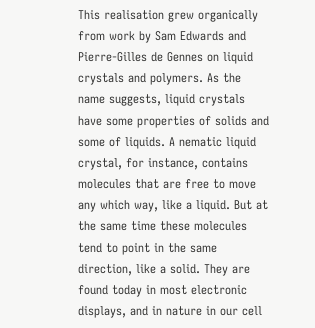This realisation grew organically from work by Sam Edwards and Pierre-Gilles de Gennes on liquid crystals and polymers. As the name suggests, liquid crystals have some properties of solids and some of liquids. A nematic liquid crystal, for instance, contains molecules that are free to move any which way, like a liquid. But at the same time these molecules tend to point in the same direction, like a solid. They are found today in most electronic displays, and in nature in our cell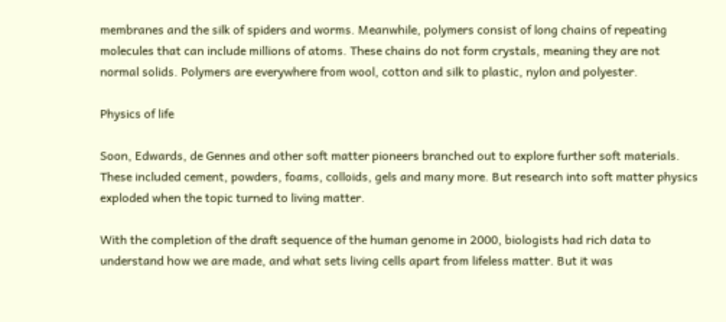membranes and the silk of spiders and worms. Meanwhile, polymers consist of long chains of repeating molecules that can include millions of atoms. These chains do not form crystals, meaning they are not normal solids. Polymers are everywhere from wool, cotton and silk to plastic, nylon and polyester.

Physics of life

Soon, Edwards, de Gennes and other soft matter pioneers branched out to explore further soft materials. These included cement, powders, foams, colloids, gels and many more. But research into soft matter physics exploded when the topic turned to living matter.

With the completion of the draft sequence of the human genome in 2000, biologists had rich data to understand how we are made, and what sets living cells apart from lifeless matter. But it was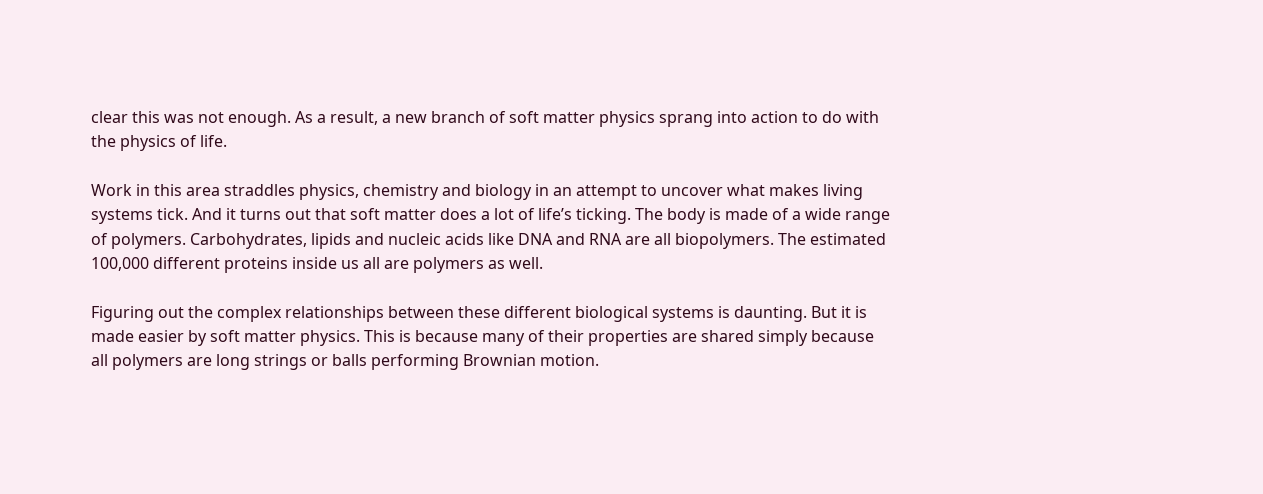clear this was not enough. As a result, a new branch of soft matter physics sprang into action to do with the physics of life.

Work in this area straddles physics, chemistry and biology in an attempt to uncover what makes living systems tick. And it turns out that soft matter does a lot of life’s ticking. The body is made of a wide range of polymers. Carbohydrates, lipids and nucleic acids like DNA and RNA are all biopolymers. The estimated 100,000 different proteins inside us all are polymers as well.

Figuring out the complex relationships between these different biological systems is daunting. But it is made easier by soft matter physics. This is because many of their properties are shared simply because all polymers are long strings or balls performing Brownian motion.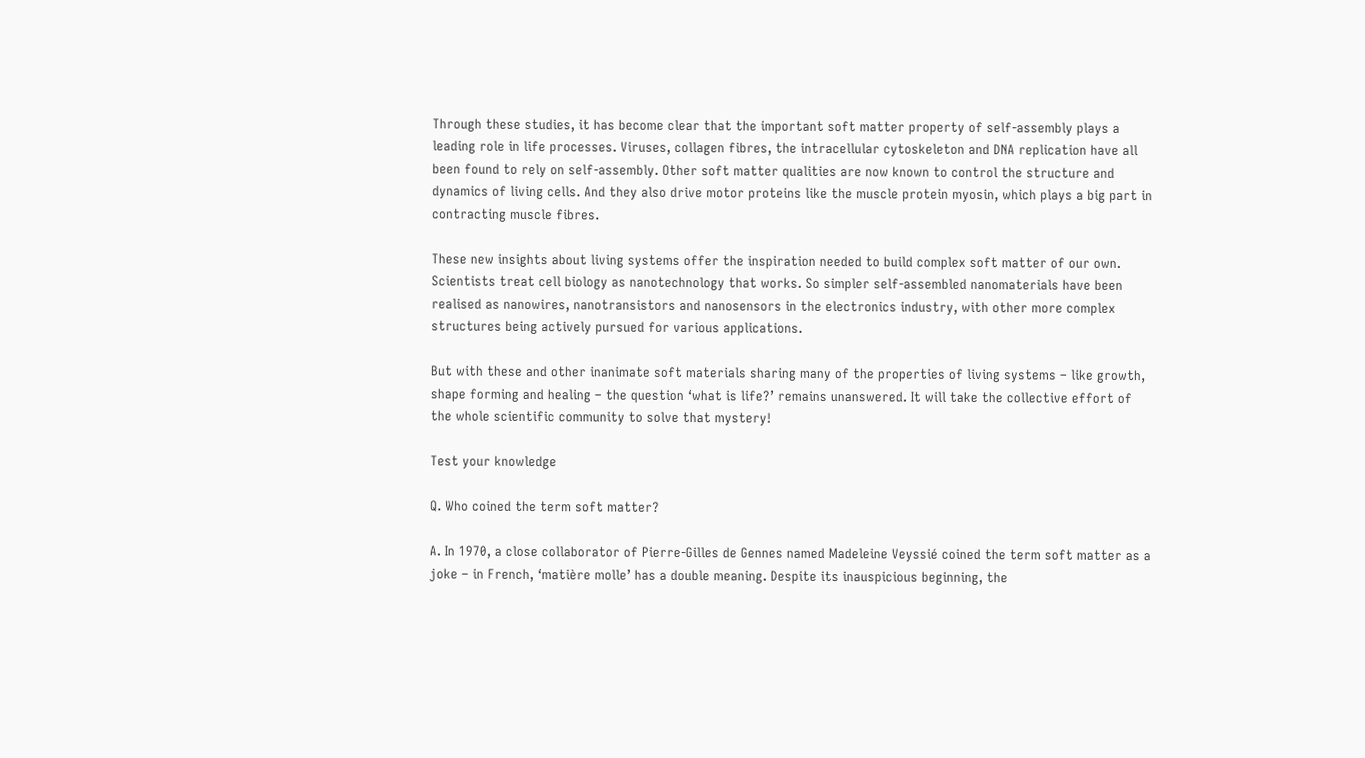Through these studies, it has become clear that the important soft matter property of self-assembly plays a leading role in life processes. Viruses, collagen fibres, the intracellular cytoskeleton and DNA replication have all been found to rely on self-assembly. Other soft matter qualities are now known to control the structure and dynamics of living cells. And they also drive motor proteins like the muscle protein myosin, which plays a big part in contracting muscle fibres.

These new insights about living systems offer the inspiration needed to build complex soft matter of our own. Scientists treat cell biology as nanotechnology that works. So simpler self-assembled nanomaterials have been realised as nanowires, nanotransistors and nanosensors in the electronics industry, with other more complex structures being actively pursued for various applications.

But with these and other inanimate soft materials sharing many of the properties of living systems – like growth, shape forming and healing – the question ‘what is life?’ remains unanswered. It will take the collective effort of the whole scientific community to solve that mystery!

Test your knowledge

Q. Who coined the term soft matter?

A. In 1970, a close collaborator of Pierre-Gilles de Gennes named Madeleine Veyssié coined the term soft matter as a joke – in French, ‘matière molle’ has a double meaning. Despite its inauspicious beginning, the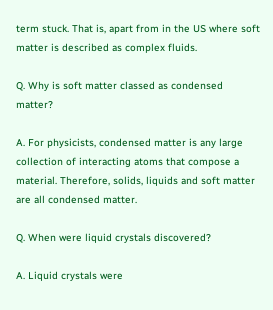term stuck. That is, apart from in the US where soft matter is described as complex fluids.

Q. Why is soft matter classed as condensed matter?

A. For physicists, condensed matter is any large collection of interacting atoms that compose a material. Therefore, solids, liquids and soft matter are all condensed matter.

Q. When were liquid crystals discovered?

A. Liquid crystals were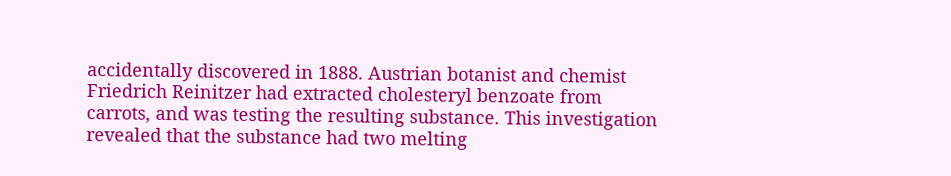accidentally discovered in 1888. Austrian botanist and chemist Friedrich Reinitzer had extracted cholesteryl benzoate from carrots, and was testing the resulting substance. This investigation revealed that the substance had two melting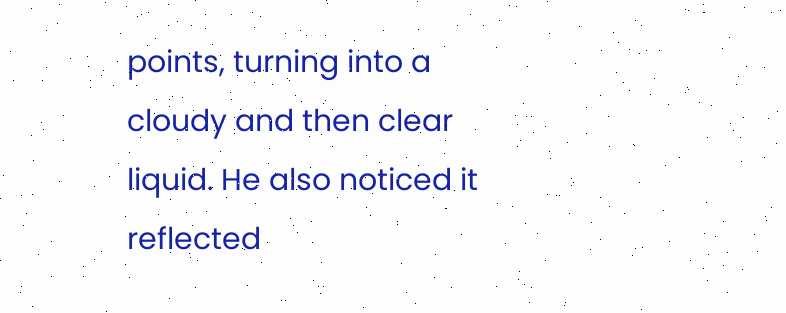points, turning into a cloudy and then clear liquid. He also noticed it reflected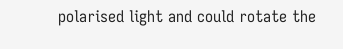polarised light and could rotate the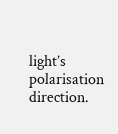light’s polarisation direction.